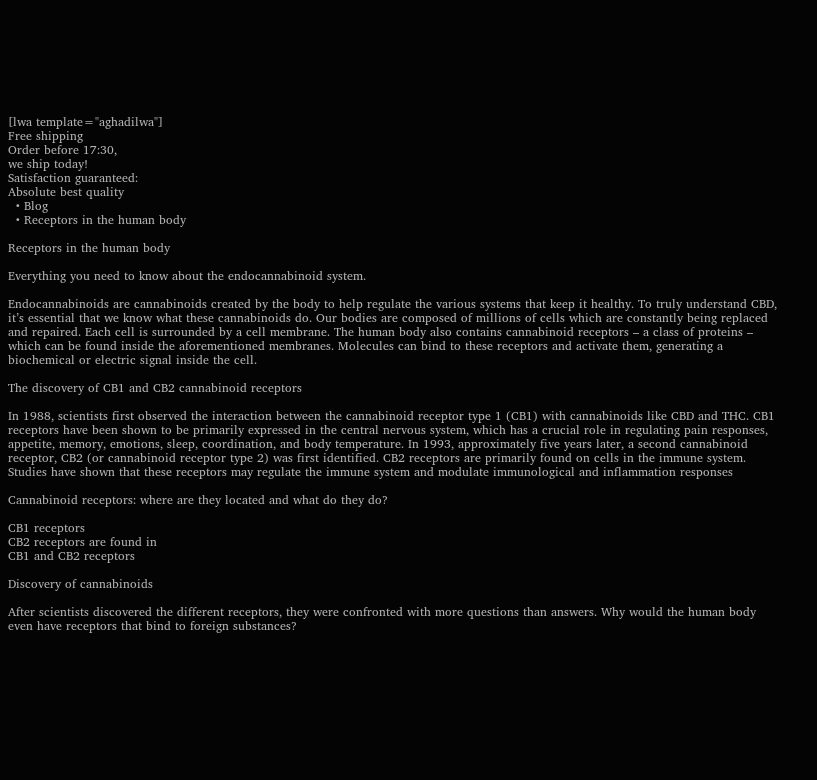[lwa template="aghadilwa"]
Free shipping
Order before 17:30,
we ship today!
Satisfaction guaranteed:
Absolute best quality
  • Blog
  • Receptors in the human body

Receptors in the human body

Everything you need to know about the endocannabinoid system.

Endocannabinoids are cannabinoids created by the body to help regulate the various systems that keep it healthy. To truly understand CBD, it’s essential that we know what these cannabinoids do. Our bodies are composed of millions of cells which are constantly being replaced and repaired. Each cell is surrounded by a cell membrane. The human body also contains cannabinoid receptors – a class of proteins – which can be found inside the aforementioned membranes. Molecules can bind to these receptors and activate them, generating a biochemical or electric signal inside the cell.

The discovery of CB1 and CB2 cannabinoid receptors

In 1988, scientists first observed the interaction between the cannabinoid receptor type 1 (CB1) with cannabinoids like CBD and THC. CB1 receptors have been shown to be primarily expressed in the central nervous system, which has a crucial role in regulating pain responses, appetite, memory, emotions, sleep, coordination, and body temperature. In 1993, approximately five years later, a second cannabinoid receptor, CB2 (or cannabinoid receptor type 2) was first identified. CB2 receptors are primarily found on cells in the immune system. Studies have shown that these receptors may regulate the immune system and modulate immunological and inflammation responses

Cannabinoid receptors: where are they located and what do they do?

CB1 receptors
CB2 receptors are found in
CB1 and CB2 receptors

Discovery of cannabinoids

After scientists discovered the different receptors, they were confronted with more questions than answers. Why would the human body even have receptors that bind to foreign substances?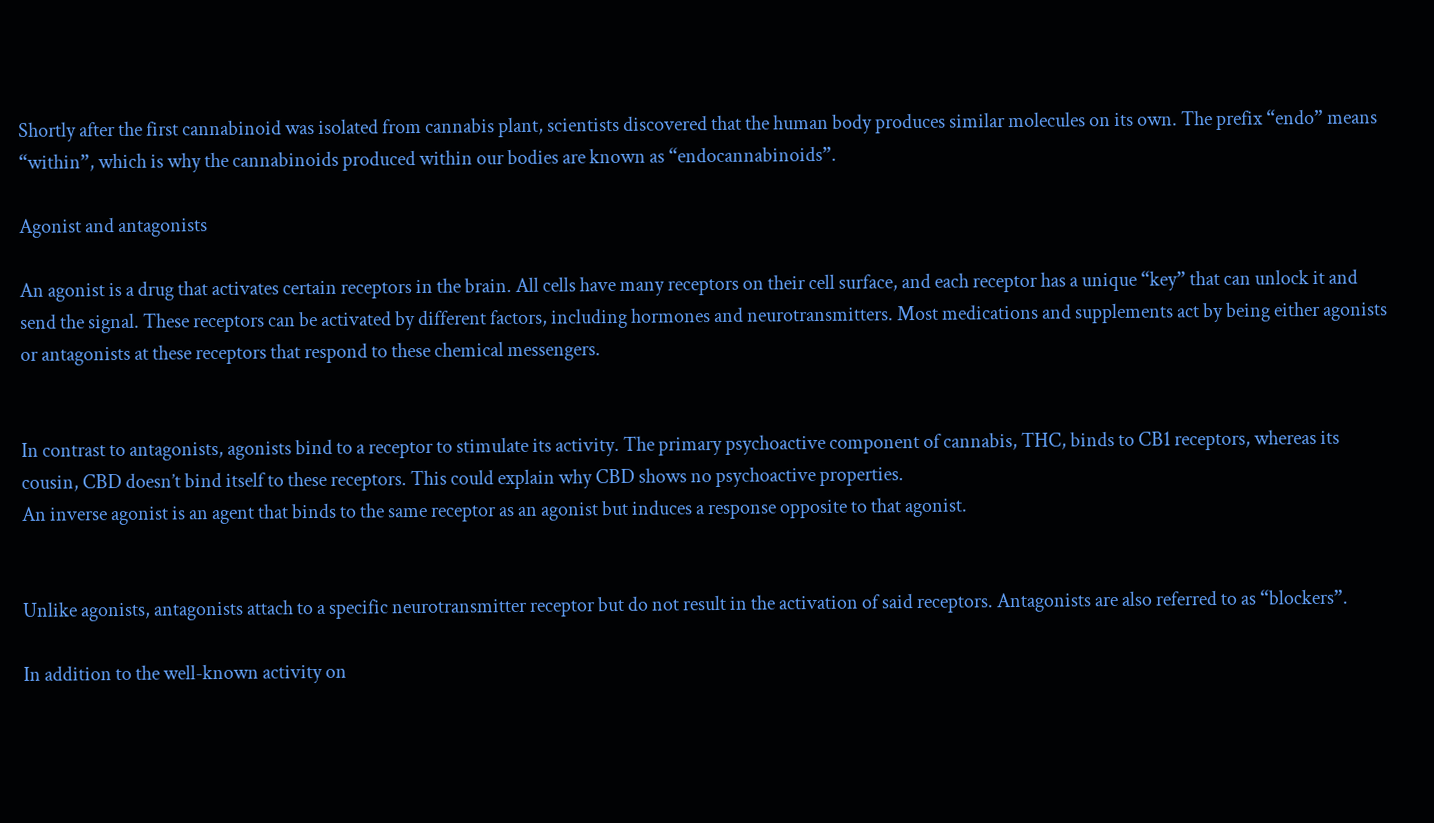Shortly after the first cannabinoid was isolated from cannabis plant, scientists discovered that the human body produces similar molecules on its own. The prefix “endo” means “within”, which is why the cannabinoids produced within our bodies are known as “endocannabinoids”.

Agonist and antagonists

An agonist is a drug that activates certain receptors in the brain. All cells have many receptors on their cell surface, and each receptor has a unique “key” that can unlock it and send the signal. These receptors can be activated by different factors, including hormones and neurotransmitters. Most medications and supplements act by being either agonists or antagonists at these receptors that respond to these chemical messengers.


In contrast to antagonists, agonists bind to a receptor to stimulate its activity. The primary psychoactive component of cannabis, THC, binds to CB1 receptors, whereas its cousin, CBD doesn’t bind itself to these receptors. This could explain why CBD shows no psychoactive properties.
An inverse agonist is an agent that binds to the same receptor as an agonist but induces a response opposite to that agonist.


Unlike agonists, antagonists attach to a specific neurotransmitter receptor but do not result in the activation of said receptors. Antagonists are also referred to as “blockers”.

In addition to the well-known activity on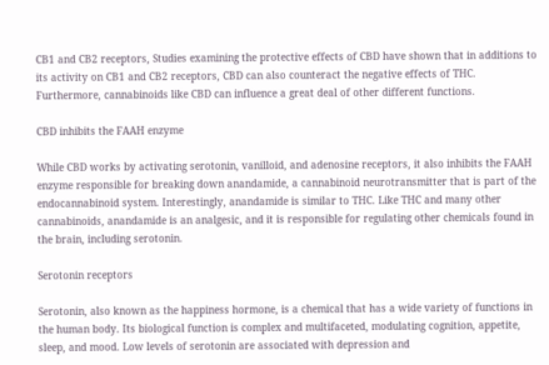CB1 and CB2 receptors, Studies examining the protective effects of CBD have shown that in additions to its activity on CB1 and CB2 receptors, CBD can also counteract the negative effects of THC. Furthermore, cannabinoids like CBD can influence a great deal of other different functions.

CBD inhibits the FAAH enzyme

While CBD works by activating serotonin, vanilloid, and adenosine receptors, it also inhibits the FAAH enzyme responsible for breaking down anandamide, a cannabinoid neurotransmitter that is part of the endocannabinoid system. Interestingly, anandamide is similar to THC. Like THC and many other cannabinoids, anandamide is an analgesic, and it is responsible for regulating other chemicals found in the brain, including serotonin.

Serotonin receptors

Serotonin, also known as the happiness hormone, is a chemical that has a wide variety of functions in the human body. Its biological function is complex and multifaceted, modulating cognition, appetite, sleep, and mood. Low levels of serotonin are associated with depression and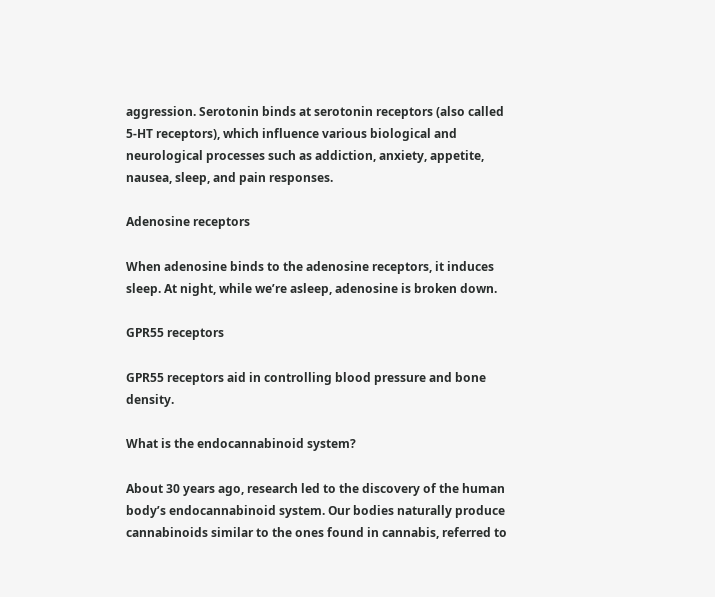aggression. Serotonin binds at serotonin receptors (also called 5-HT receptors), which influence various biological and neurological processes such as addiction, anxiety, appetite, nausea, sleep, and pain responses.

Adenosine receptors

When adenosine binds to the adenosine receptors, it induces sleep. At night, while we’re asleep, adenosine is broken down.

GPR55 receptors

GPR55 receptors aid in controlling blood pressure and bone density.

What is the endocannabinoid system?

About 30 years ago, research led to the discovery of the human body’s endocannabinoid system. Our bodies naturally produce cannabinoids similar to the ones found in cannabis, referred to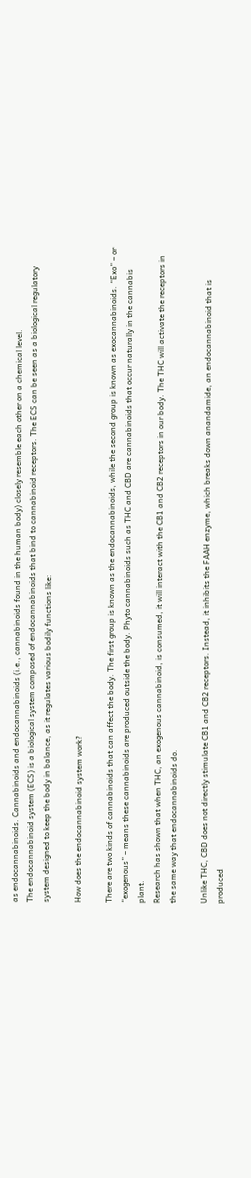as endocannabinoids. Cannabinoids and endocannabinoids (i.e., cannabinoids found in the human body) closely resemble each other on a chemical level.
The endocannabinoid system (ECS) is a biological system composed of endocannabinoids that bind to cannabinoid receptors. The ECS can be seen as a biological regulatory system designed to keep the body in balance, as it regulates various bodily functions like:

How does the endocannabinoid system work?

There are two kinds of cannabinoids that can affect the body. The first group is known as the endocannabinoids, while the second group is known as exocannabinoids. “Exo” – or “exogenous” – means these cannabinoids are produced outside the body. Phyto cannabinoids such as THC and CBD are cannabinoids that occur naturally in the cannabis plant.
Research has shown that when THC, an exogenous cannabinoid, is consumed, it will interact with the CB1 and CB2 receptors in our body. The THC will activate the receptors in the same way that endocannabinoids do.

Unlike THC, CBD does not directly stimulate CB1 and CB2 receptors. Instead, it inhibits the FAAH enzyme, which breaks down anandamide, an endocannabinoid that is produced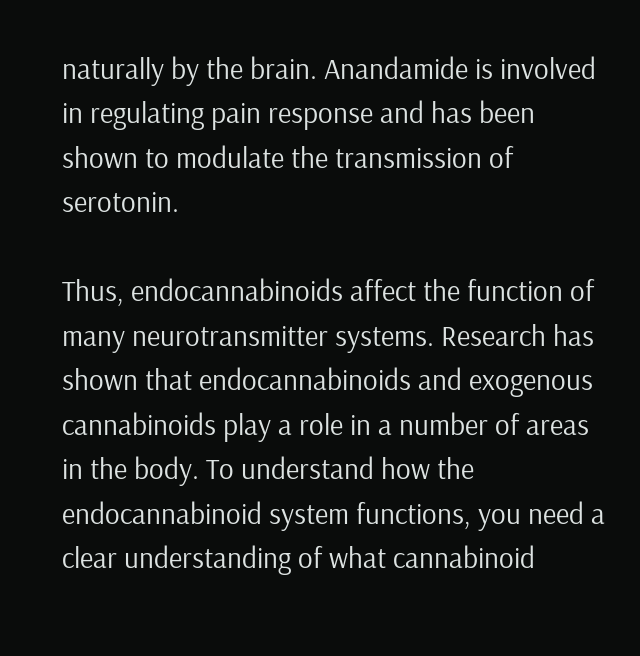naturally by the brain. Anandamide is involved in regulating pain response and has been shown to modulate the transmission of serotonin.

Thus, endocannabinoids affect the function of many neurotransmitter systems. Research has shown that endocannabinoids and exogenous cannabinoids play a role in a number of areas in the body. To understand how the endocannabinoid system functions, you need a clear understanding of what cannabinoid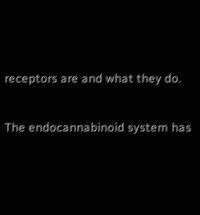receptors are and what they do.

The endocannabinoid system has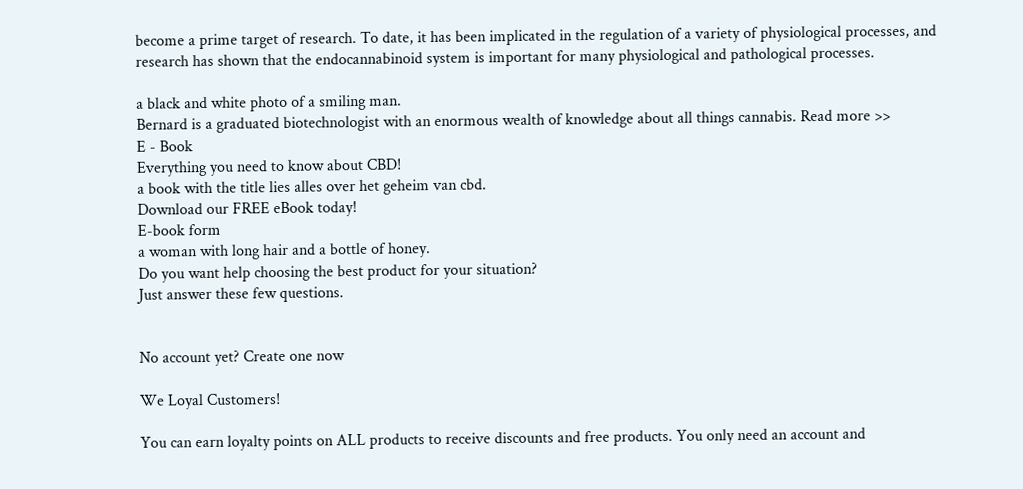become a prime target of research. To date, it has been implicated in the regulation of a variety of physiological processes, and research has shown that the endocannabinoid system is important for many physiological and pathological processes.

a black and white photo of a smiling man.
Bernard is a graduated biotechnologist with an enormous wealth of knowledge about all things cannabis. Read more >>
E - Book
Everything you need to know about CBD!
a book with the title lies alles over het geheim van cbd.
Download our FREE eBook today!
E-book form
a woman with long hair and a bottle of honey.
Do you want help choosing the best product for your situation?
Just answer these few questions.


No account yet? Create one now

We Loyal Customers!

You can earn loyalty points on ALL products to receive discounts and free products. You only need an account and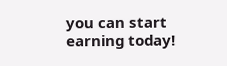you can start earning today!